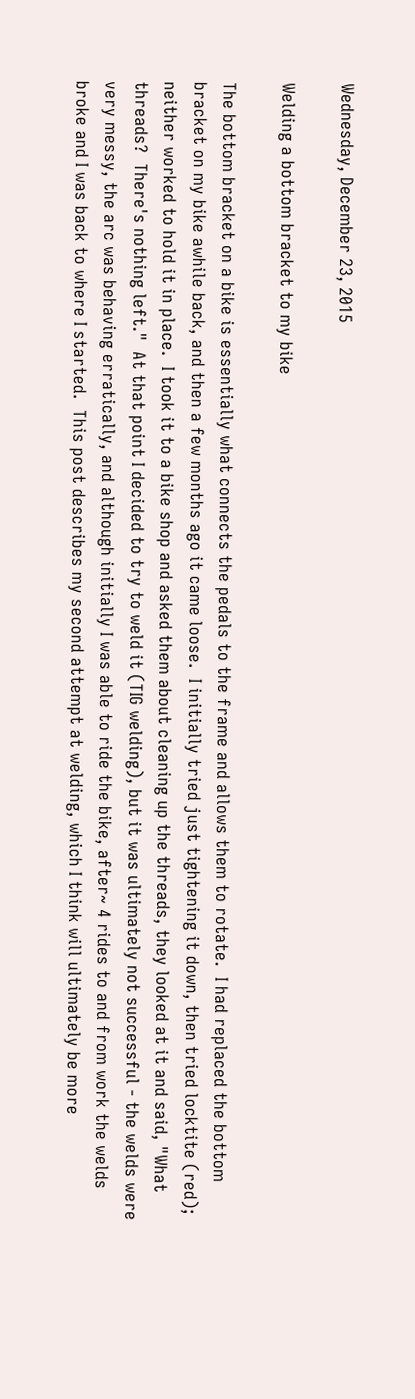Wednesday, December 23, 2015

Welding a bottom bracket to my bike

The bottom bracket on a bike is essentially what connects the pedals to the frame and allows them to rotate.  I had replaced the bottom bracket on my bike awhile back, and then a few months ago it came loose.  I initially tried just tightening it down, then tried locktite (red); neither worked to hold it in place.  I took it to a bike shop and asked them about cleaning up the threads, they looked at it and said, "What threads?  There's nothing left."  At that point I decided to try to weld it (TIG welding), but it was ultimately not successful - the welds were very messy, the arc was behaving erratically, and although initially I was able to ride the bike, after~ 4 rides to and from work the welds broke and I was back to where I started.  This post describes my second attempt at welding, which I think will ultimately be more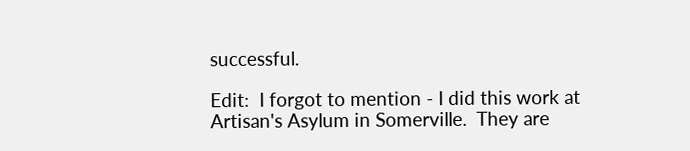successful.

Edit:  I forgot to mention - I did this work at Artisan's Asylum in Somerville.  They are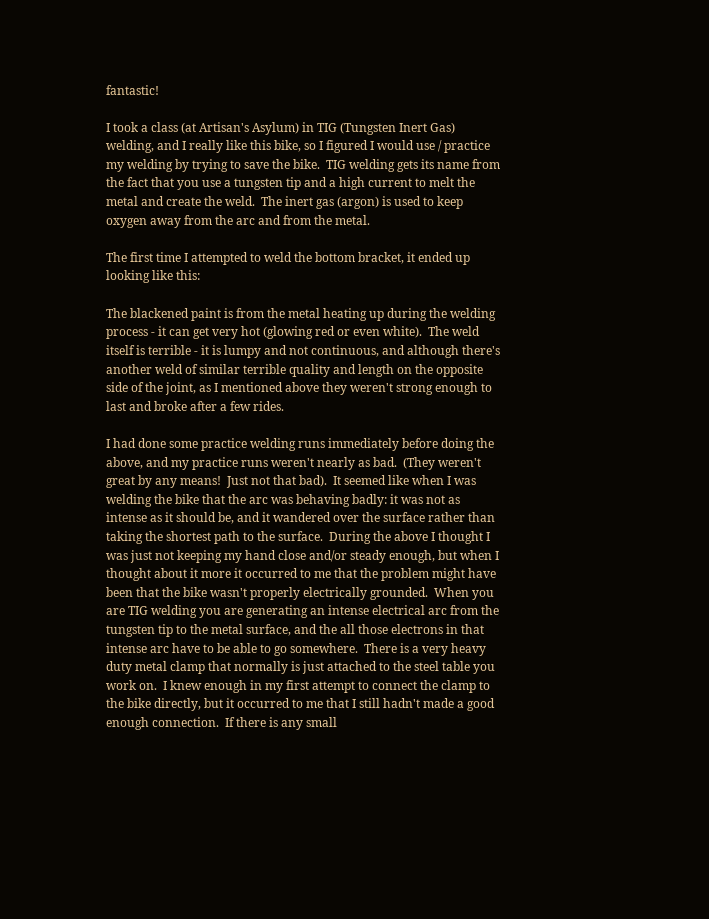fantastic!

I took a class (at Artisan's Asylum) in TIG (Tungsten Inert Gas) welding, and I really like this bike, so I figured I would use / practice my welding by trying to save the bike.  TIG welding gets its name from the fact that you use a tungsten tip and a high current to melt the metal and create the weld.  The inert gas (argon) is used to keep oxygen away from the arc and from the metal.

The first time I attempted to weld the bottom bracket, it ended up looking like this:

The blackened paint is from the metal heating up during the welding process - it can get very hot (glowing red or even white).  The weld itself is terrible - it is lumpy and not continuous, and although there's another weld of similar terrible quality and length on the opposite side of the joint, as I mentioned above they weren't strong enough to last and broke after a few rides.

I had done some practice welding runs immediately before doing the above, and my practice runs weren't nearly as bad.  (They weren't great by any means!  Just not that bad).  It seemed like when I was welding the bike that the arc was behaving badly: it was not as intense as it should be, and it wandered over the surface rather than taking the shortest path to the surface.  During the above I thought I was just not keeping my hand close and/or steady enough, but when I thought about it more it occurred to me that the problem might have been that the bike wasn't properly electrically grounded.  When you are TIG welding you are generating an intense electrical arc from the tungsten tip to the metal surface, and the all those electrons in that intense arc have to be able to go somewhere.  There is a very heavy duty metal clamp that normally is just attached to the steel table you work on.  I knew enough in my first attempt to connect the clamp to the bike directly, but it occurred to me that I still hadn't made a good enough connection.  If there is any small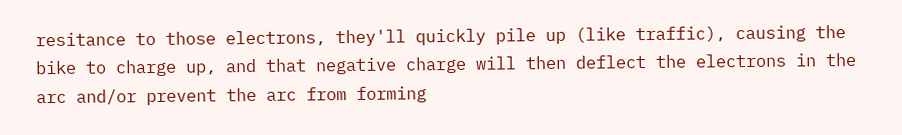resitance to those electrons, they'll quickly pile up (like traffic), causing the bike to charge up, and that negative charge will then deflect the electrons in the arc and/or prevent the arc from forming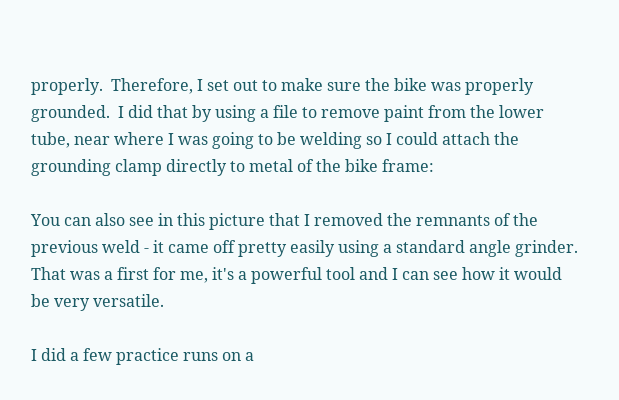properly.  Therefore, I set out to make sure the bike was properly grounded.  I did that by using a file to remove paint from the lower tube, near where I was going to be welding so I could attach the grounding clamp directly to metal of the bike frame:

You can also see in this picture that I removed the remnants of the previous weld - it came off pretty easily using a standard angle grinder.  That was a first for me, it's a powerful tool and I can see how it would be very versatile.

I did a few practice runs on a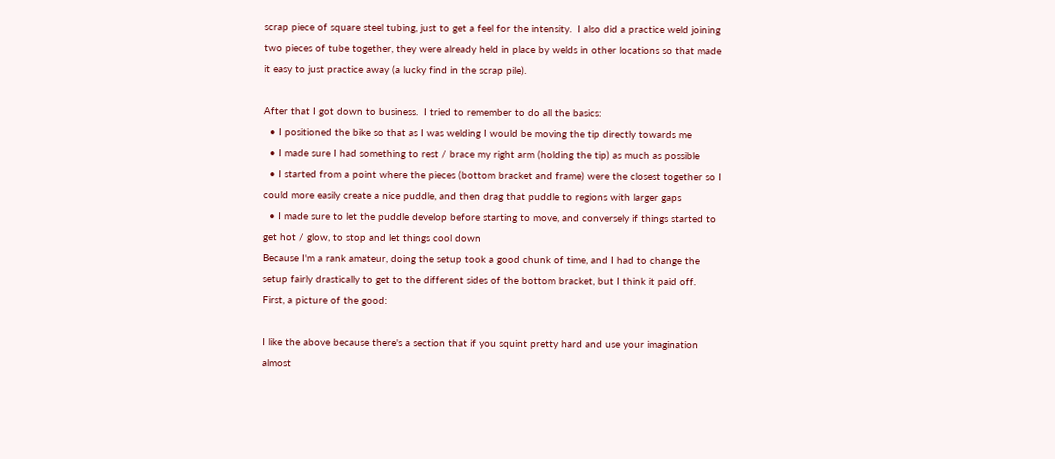scrap piece of square steel tubing, just to get a feel for the intensity.  I also did a practice weld joining two pieces of tube together, they were already held in place by welds in other locations so that made it easy to just practice away (a lucky find in the scrap pile).

After that I got down to business.  I tried to remember to do all the basics:
  • I positioned the bike so that as I was welding I would be moving the tip directly towards me
  • I made sure I had something to rest / brace my right arm (holding the tip) as much as possible
  • I started from a point where the pieces (bottom bracket and frame) were the closest together so I could more easily create a nice puddle, and then drag that puddle to regions with larger gaps
  • I made sure to let the puddle develop before starting to move, and conversely if things started to get hot / glow, to stop and let things cool down
Because I'm a rank amateur, doing the setup took a good chunk of time, and I had to change the setup fairly drastically to get to the different sides of the bottom bracket, but I think it paid off.  First, a picture of the good:

I like the above because there's a section that if you squint pretty hard and use your imagination almost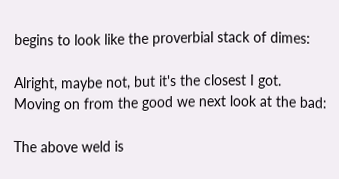begins to look like the proverbial stack of dimes:

Alright, maybe not, but it's the closest I got.  Moving on from the good we next look at the bad:

The above weld is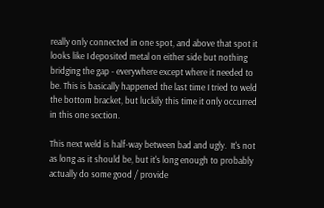really only connected in one spot, and above that spot it looks like I deposited metal on either side but nothing bridging the gap - everywhere except where it needed to be. This is basically happened the last time I tried to weld the bottom bracket, but luckily this time it only occurred in this one section.

This next weld is half-way between bad and ugly.  It's not as long as it should be, but it's long enough to probably actually do some good / provide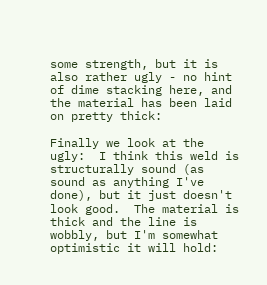some strength, but it is also rather ugly - no hint of dime stacking here, and the material has been laid on pretty thick:

Finally we look at the ugly:  I think this weld is structurally sound (as sound as anything I've done), but it just doesn't look good.  The material is thick and the line is wobbly, but I'm somewhat optimistic it will hold: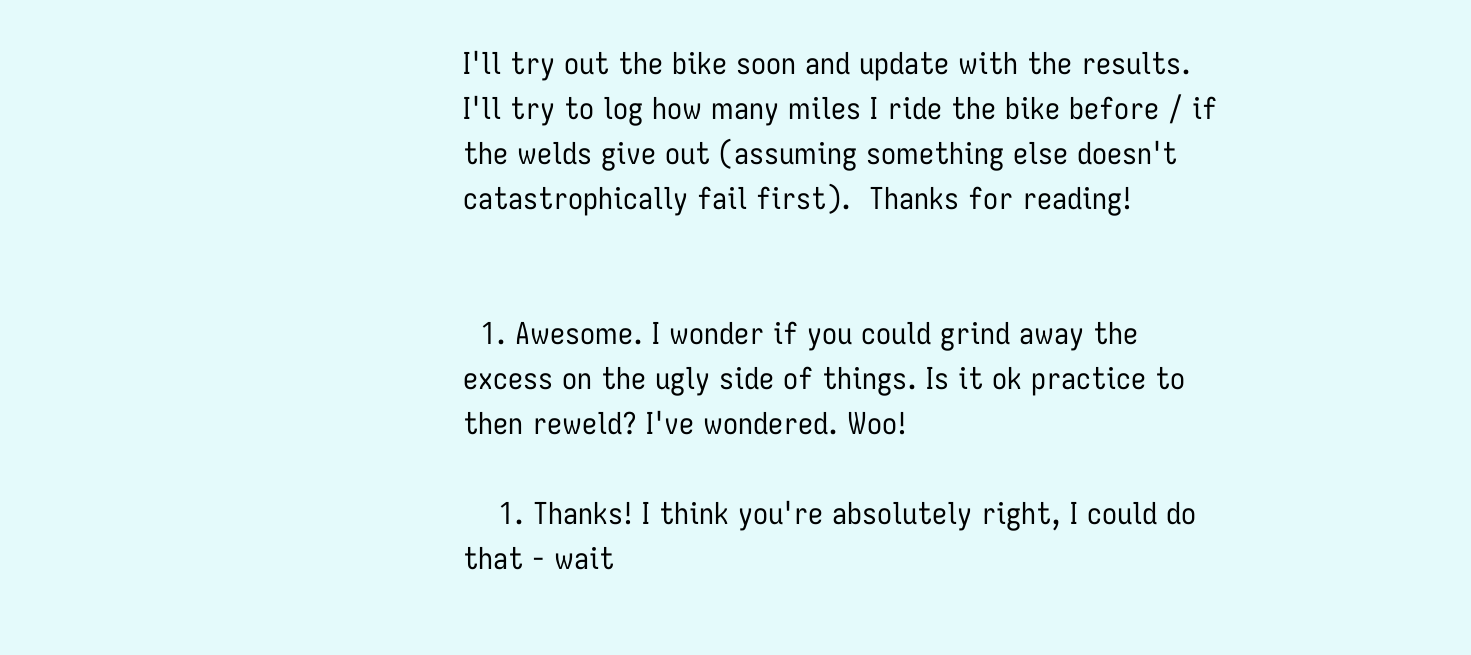I'll try out the bike soon and update with the results.  I'll try to log how many miles I ride the bike before / if the welds give out (assuming something else doesn't catastrophically fail first).  Thanks for reading!


  1. Awesome. I wonder if you could grind away the excess on the ugly side of things. Is it ok practice to then reweld? I've wondered. Woo!

    1. Thanks! I think you're absolutely right, I could do that - wait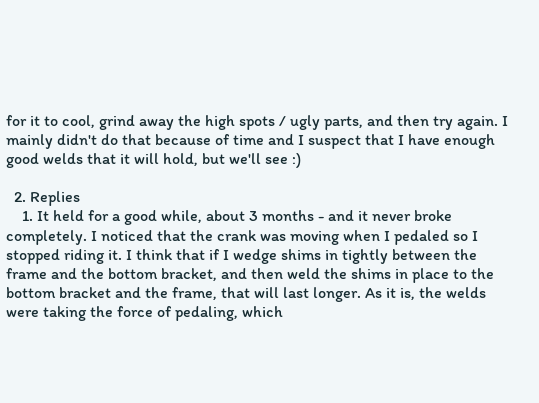for it to cool, grind away the high spots / ugly parts, and then try again. I mainly didn't do that because of time and I suspect that I have enough good welds that it will hold, but we'll see :)

  2. Replies
    1. It held for a good while, about 3 months - and it never broke completely. I noticed that the crank was moving when I pedaled so I stopped riding it. I think that if I wedge shims in tightly between the frame and the bottom bracket, and then weld the shims in place to the bottom bracket and the frame, that will last longer. As it is, the welds were taking the force of pedaling, which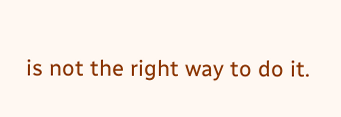is not the right way to do it.